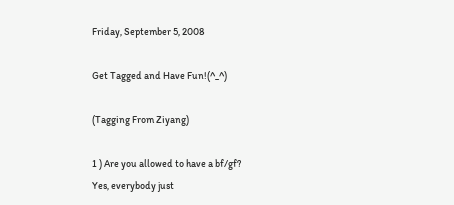Friday, September 5, 2008

Get Tagged and Have Fun!(^_^)

(Tagging From Ziyang)

1 ) Are you allowed to have a bf/gf?
Yes, everybody just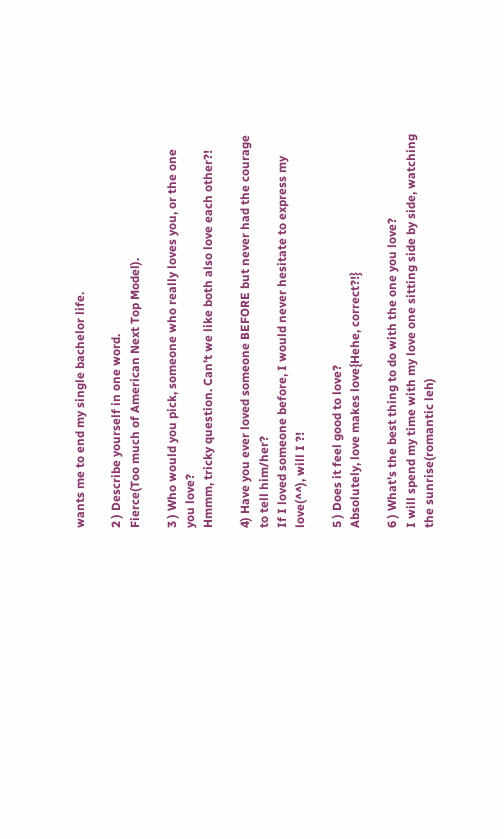wants me to end my single bachelor life.

2 ) Describe yourself in one word.
Fierce(Too much of American Next Top Model).

3 ) Who would you pick, someone who really loves you, or the one you love?
Hmmm, tricky question. Can't we like both also love each other?!

4) Have you ever loved someone BEFORE but never had the courage to tell him/her?
If I loved someone before, I would never hesitate to express my love(^^), will I ?!

5 ) Does it feel good to love?
Absolutely, love makes love{Hehe, correct?!}

6 ) What's the best thing to do with the one you love?
I will spend my time with my love one sitting side by side, watching the sunrise(romantic leh)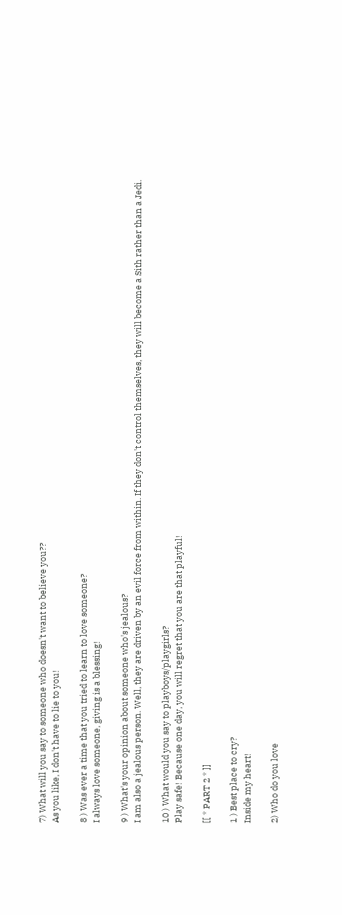7) What will you say to someone who doesn't want to believe you??
As you like, I don't have to lie to you!

8 ) Was ever a time that you tried to learn to love someone?
I always love someone, giving is a blessing!

9 ) What's your opinion about someone who's jealous?
I am also a jealous person. Well, they are driven by an evil force from within. If they don't control themselves, they will become a Sith rather than a Jedi.

10 ) What would you say to playboys/playgirls?
Play safe! Because one day, you will regret that you are that playful!

[[ * PART 2 * ]]

1 ) Best place to cry?
Inside my heart!

2) Who do you love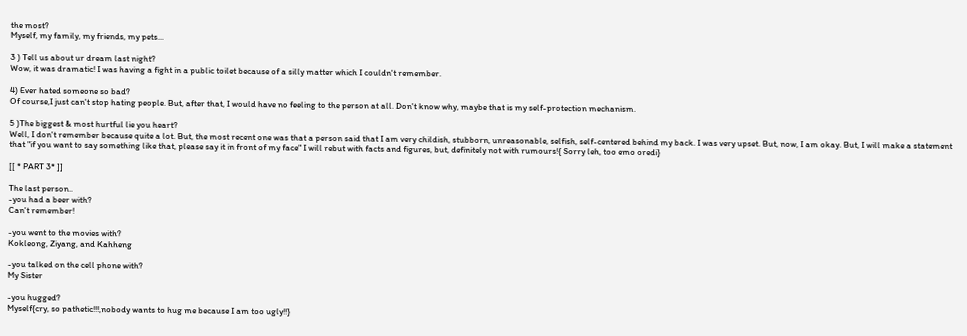the most?
Myself, my family, my friends, my pets...

3 ) Tell us about ur dream last night?
Wow, it was dramatic! I was having a fight in a public toilet because of a silly matter which I couldn't remember.

4) Ever hated someone so bad?
Of course,I just can't stop hating people. But, after that, I would have no feeling to the person at all. Don't know why, maybe that is my self-protection mechanism.

5 )The biggest & most hurtful lie you heart?
Well, I don't remember because quite a lot. But, the most recent one was that a person said that I am very childish, stubborn, unreasonable, selfish, self-centered behind my back. I was very upset. But, now, I am okay. But, I will make a statement that "if you want to say something like that, please say it in front of my face" I will rebut with facts and figures, but, definitely not with rumours!{ Sorry leh, too emo oredi}

[[ * PART 3* ]]

The last person..
-you had a beer with?
Can't remember!

-you went to the movies with?
Kokleong, Ziyang, and Kahheng

-you talked on the cell phone with?
My Sister

-you hugged?
Myself{cry, so pathetic!!!,nobody wants to hug me because I am too ugly!!}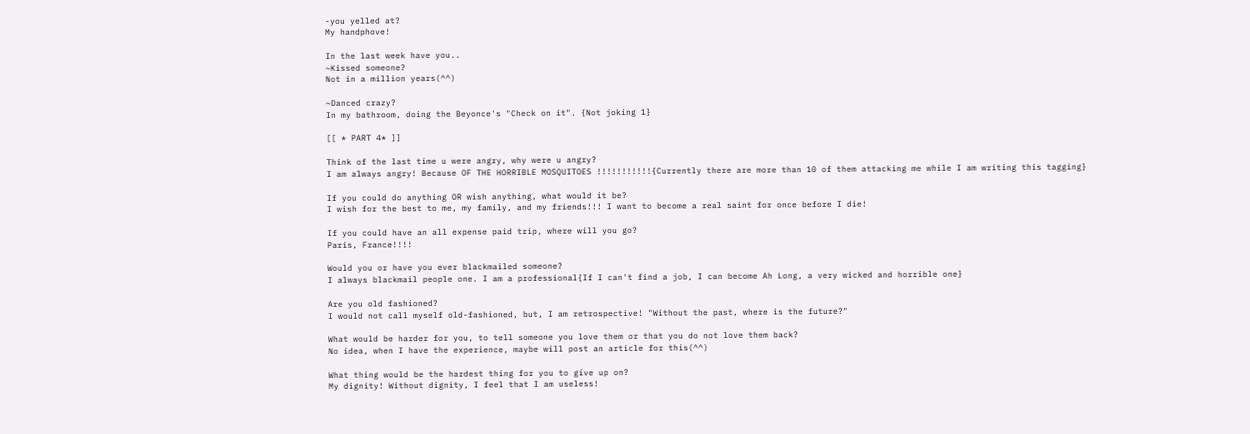-you yelled at?
My handphove!

In the last week have you..
~Kissed someone?
Not in a million years(^^)

~Danced crazy?
In my bathroom, doing the Beyonce's "Check on it". {Not joking 1}

[[ * PART 4* ]]

Think of the last time u were angry, why were u angry?
I am always angry! Because OF THE HORRIBLE MOSQUITOES !!!!!!!!!!!{Currently there are more than 10 of them attacking me while I am writing this tagging}

If you could do anything OR wish anything, what would it be?
I wish for the best to me, my family, and my friends!!! I want to become a real saint for once before I die!

If you could have an all expense paid trip, where will you go?
Paris, France!!!!

Would you or have you ever blackmailed someone?
I always blackmail people one. I am a professional{If I can't find a job, I can become Ah Long, a very wicked and horrible one}

Are you old fashioned?
I would not call myself old-fashioned, but, I am retrospective! "Without the past, where is the future?"

What would be harder for you, to tell someone you love them or that you do not love them back?
No idea, when I have the experience, maybe will post an article for this(^^)

What thing would be the hardest thing for you to give up on?
My dignity! Without dignity, I feel that I am useless!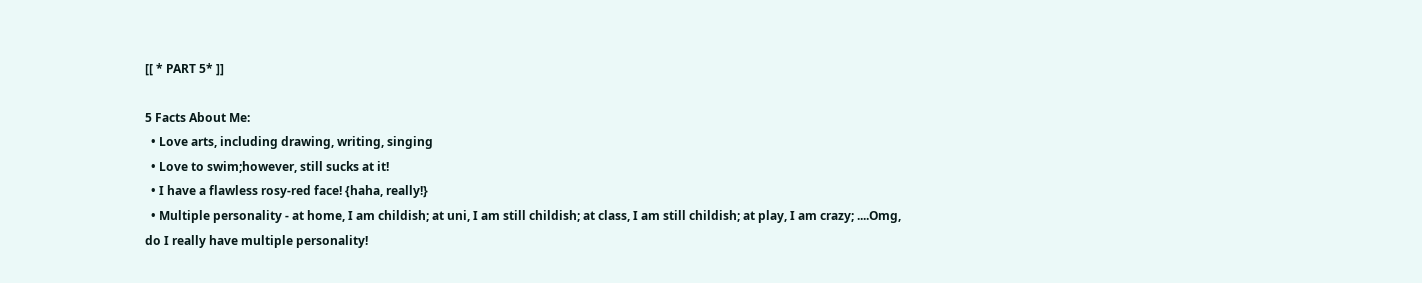[[ * PART 5* ]]

5 Facts About Me:
  • Love arts, including drawing, writing, singing
  • Love to swim;however, still sucks at it!
  • I have a flawless rosy-red face! {haha, really!}
  • Multiple personality - at home, I am childish; at uni, I am still childish; at class, I am still childish; at play, I am crazy; ....Omg, do I really have multiple personality!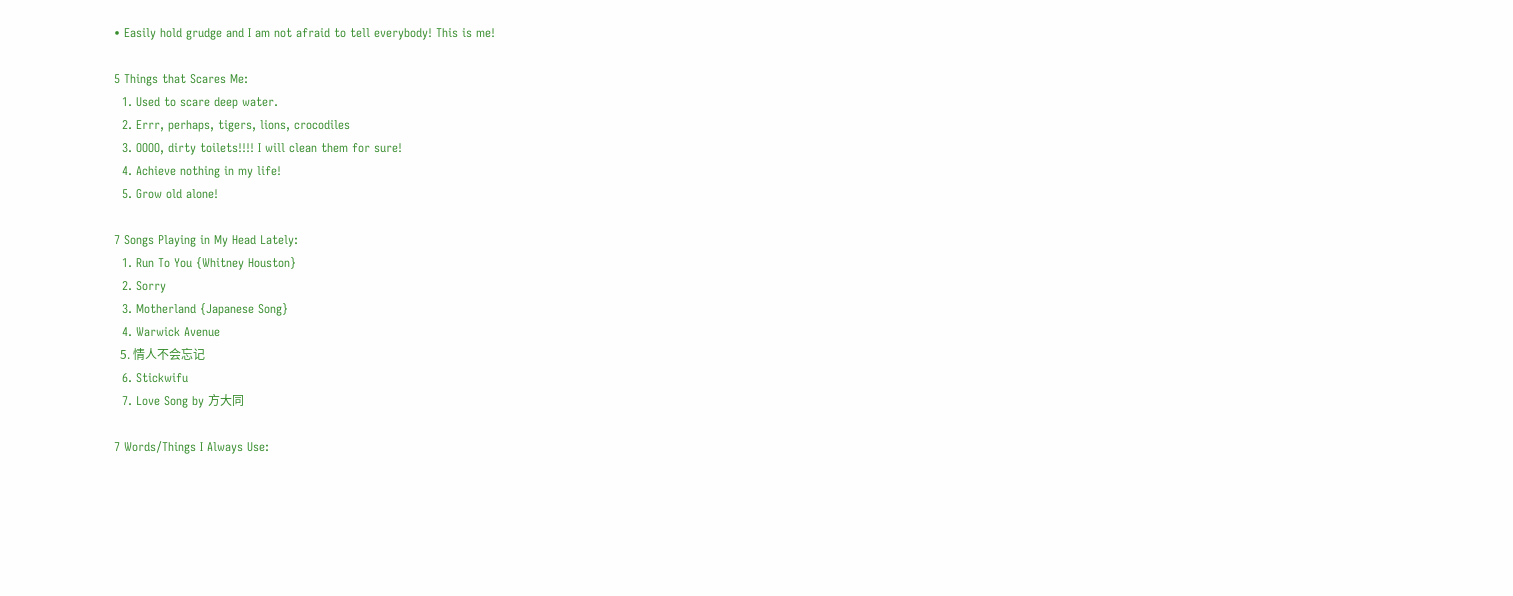• Easily hold grudge and I am not afraid to tell everybody! This is me!

5 Things that Scares Me:
  1. Used to scare deep water.
  2. Errr, perhaps, tigers, lions, crocodiles
  3. OOOO, dirty toilets!!!! I will clean them for sure!
  4. Achieve nothing in my life!
  5. Grow old alone!

7 Songs Playing in My Head Lately:
  1. Run To You {Whitney Houston}
  2. Sorry
  3. Motherland {Japanese Song}
  4. Warwick Avenue
  5. 情人不会忘记
  6. Stickwifu
  7. Love Song by 方大同

7 Words/Things I Always Use: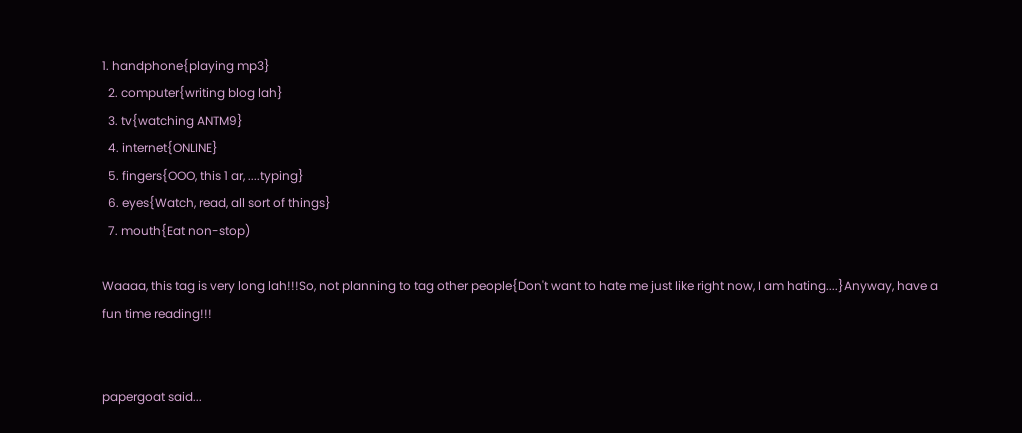1. handphone{playing mp3}
  2. computer{writing blog lah}
  3. tv{watching ANTM9}
  4. internet{ONLINE}
  5. fingers{OOO, this 1 ar, ....typing}
  6. eyes{Watch, read, all sort of things}
  7. mouth{Eat non-stop)

Waaaa, this tag is very long lah!!!So, not planning to tag other people{Don't want to hate me just like right now, I am hating....}Anyway, have a fun time reading!!!


papergoat said...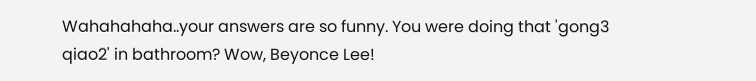Wahahahaha..your answers are so funny. You were doing that 'gong3 qiao2' in bathroom? Wow, Beyonce Lee!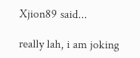Xjion89 said...

really lah, i am joking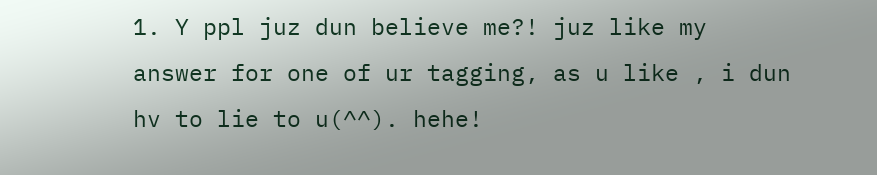1. Y ppl juz dun believe me?! juz like my answer for one of ur tagging, as u like , i dun hv to lie to u(^^). hehe!